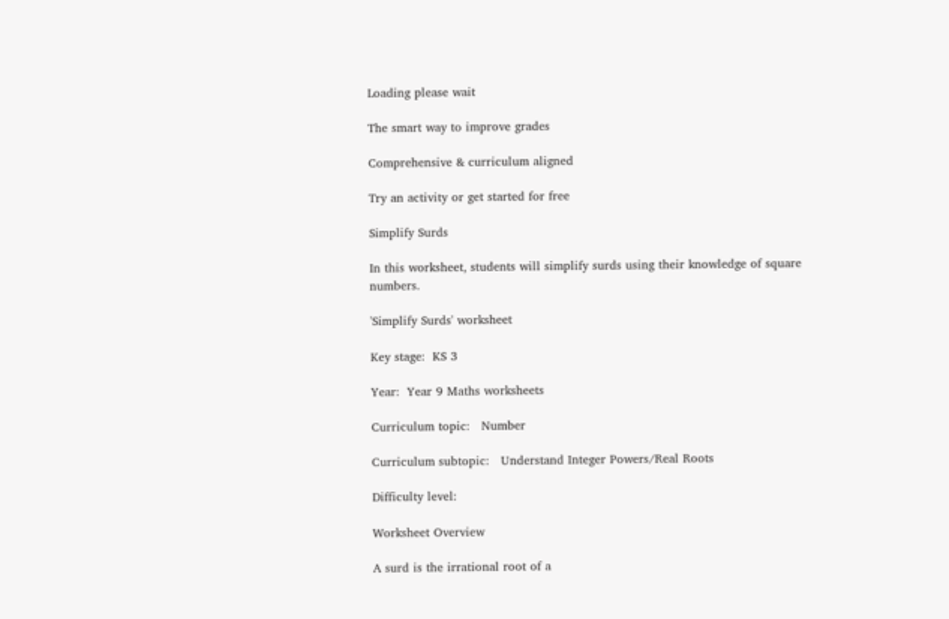Loading please wait

The smart way to improve grades

Comprehensive & curriculum aligned

Try an activity or get started for free

Simplify Surds

In this worksheet, students will simplify surds using their knowledge of square numbers.

'Simplify Surds' worksheet

Key stage:  KS 3

Year:  Year 9 Maths worksheets

Curriculum topic:   Number

Curriculum subtopic:   Understand Integer Powers/Real Roots

Difficulty level:

Worksheet Overview

A surd is the irrational root of a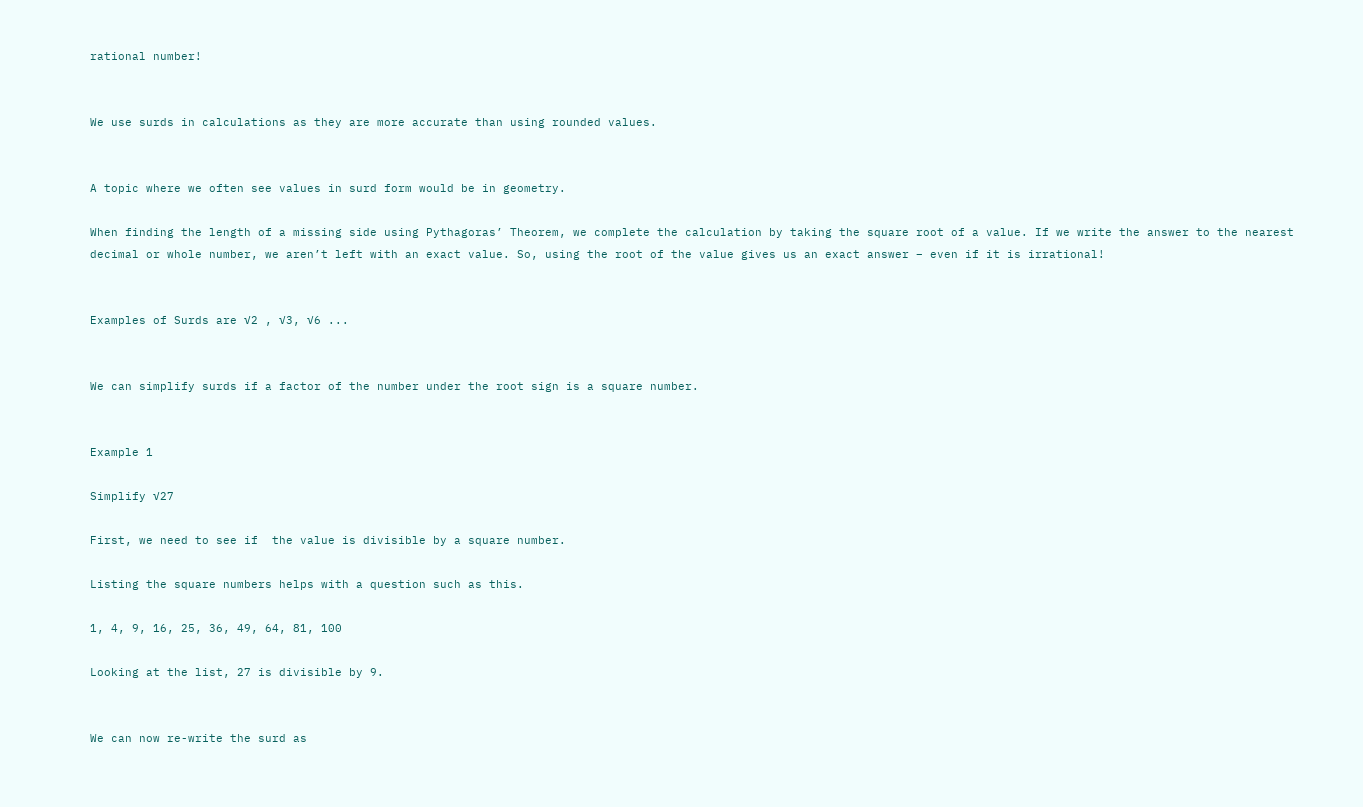rational number!


We use surds in calculations as they are more accurate than using rounded values.


A topic where we often see values in surd form would be in geometry.

When finding the length of a missing side using Pythagoras’ Theorem, we complete the calculation by taking the square root of a value. If we write the answer to the nearest decimal or whole number, we aren’t left with an exact value. So, using the root of the value gives us an exact answer – even if it is irrational!


Examples of Surds are √2 , √3, √6 ...


We can simplify surds if a factor of the number under the root sign is a square number.


Example 1

Simplify √27

First, we need to see if  the value is divisible by a square number.

Listing the square numbers helps with a question such as this.

1, 4, 9, 16, 25, 36, 49, 64, 81, 100

Looking at the list, 27 is divisible by 9.


We can now re-write the surd as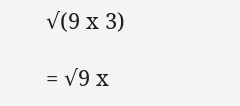√(9 x 3)

= √9 x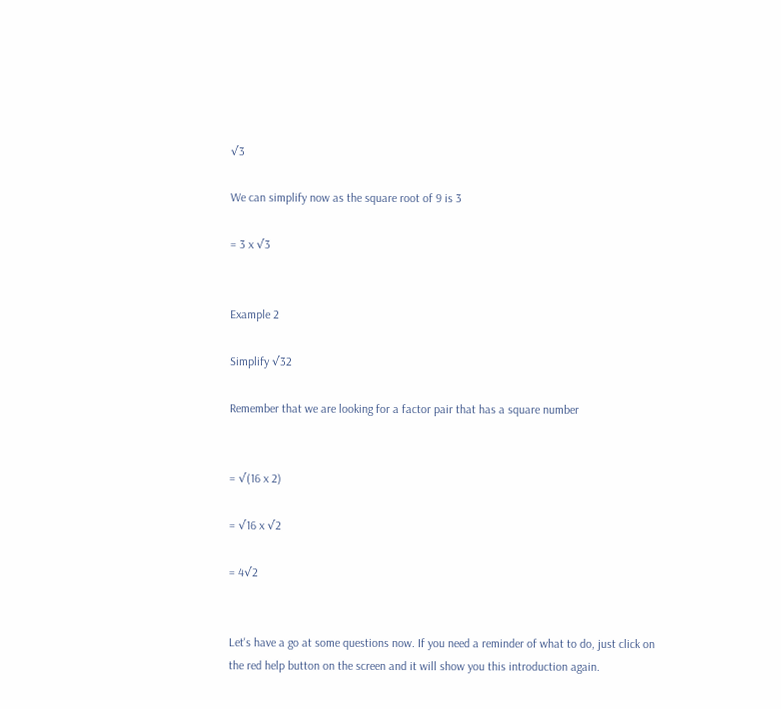√3

We can simplify now as the square root of 9 is 3

= 3 x √3


Example 2

Simplify √32

Remember that we are looking for a factor pair that has a square number


= √(16 x 2)

= √16 x √2

= 4√2


Let's have a go at some questions now. If you need a reminder of what to do, just click on the red help button on the screen and it will show you this introduction again.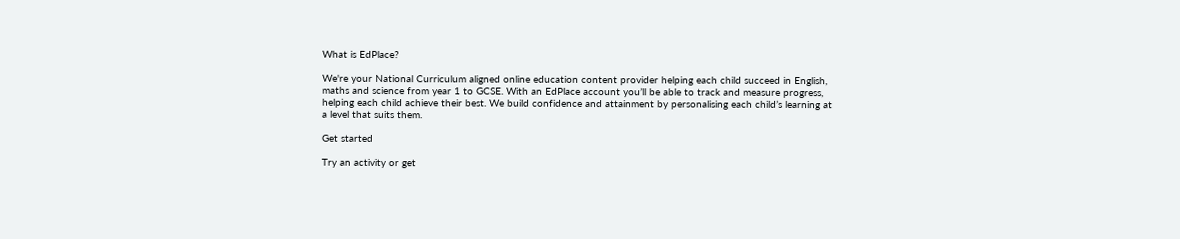What is EdPlace?

We're your National Curriculum aligned online education content provider helping each child succeed in English, maths and science from year 1 to GCSE. With an EdPlace account you’ll be able to track and measure progress, helping each child achieve their best. We build confidence and attainment by personalising each child’s learning at a level that suits them.

Get started

Try an activity or get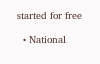started for free

  • National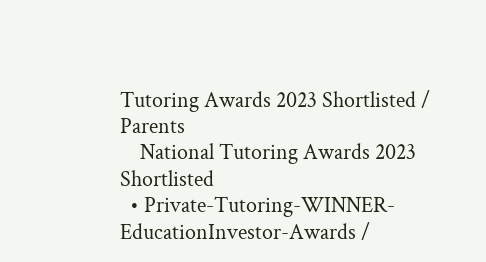Tutoring Awards 2023 Shortlisted / Parents
    National Tutoring Awards 2023 Shortlisted
  • Private-Tutoring-WINNER-EducationInvestor-Awards /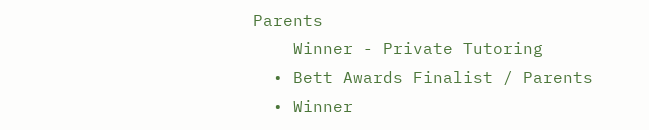Parents
    Winner - Private Tutoring
  • Bett Awards Finalist / Parents
  • Winner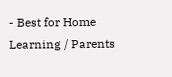- Best for Home Learning / Parents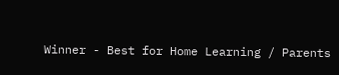Winner - Best for Home Learning / Parents